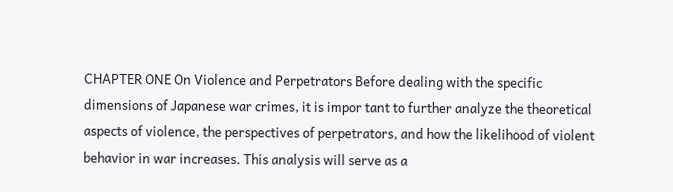CHAPTER ONE On Violence and Perpetrators Before dealing with the specific dimensions of Japanese war crimes, it is impor tant to further analyze the theoretical aspects of violence, the perspectives of perpetrators, and how the likelihood of violent behavior in war increases. This analysis will serve as a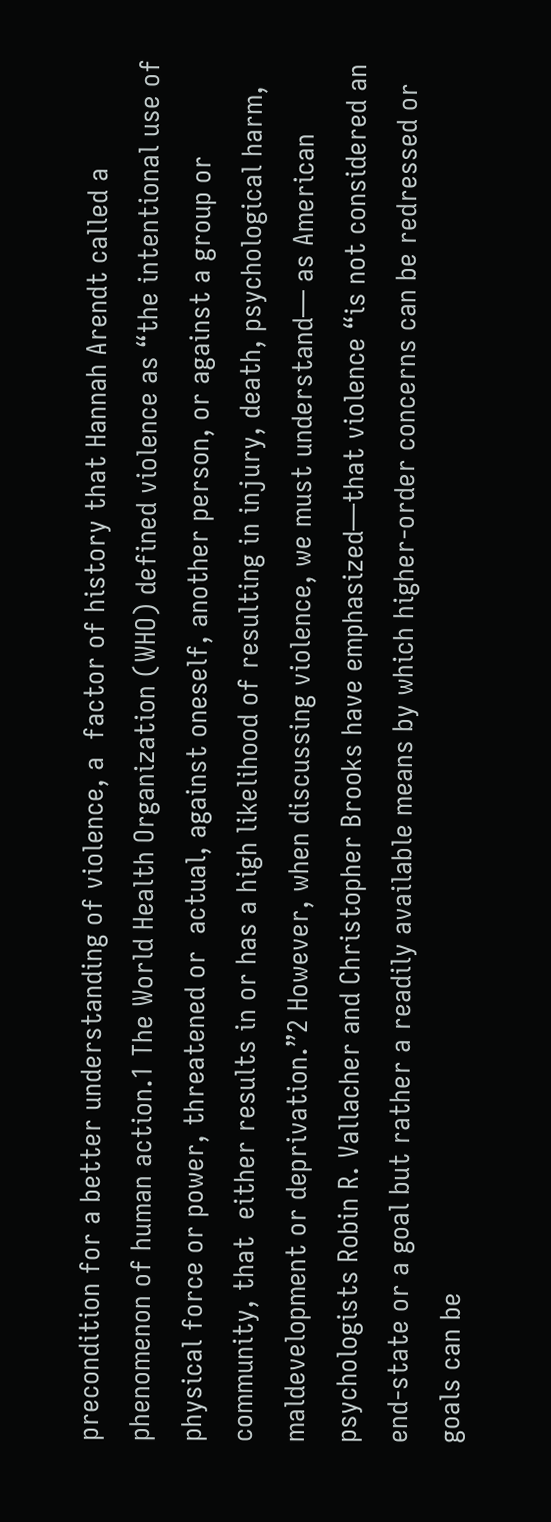precondition for a better understanding of violence, a  factor of history that Hannah Arendt called a phenomenon of human action.1 The World Health Organization (WHO) defined violence as “the intentional use of physical force or power, threatened or  actual, against oneself, another person, or against a group or community, that  either results in or has a high likelihood of resulting in injury, death, psychological harm, maldevelopment or deprivation.”2 However, when discussing violence, we must understand— as American psychologists Robin R. Vallacher and Christopher Brooks have emphasized—that violence “is not considered an end-state or a goal but rather a readily available means by which higher-order concerns can be redressed or goals can be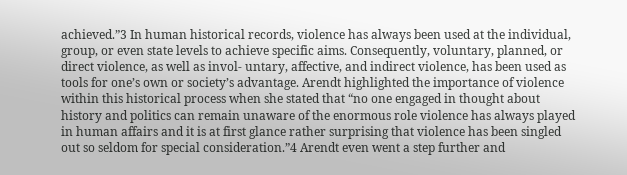achieved.”3 In human historical records, violence has always been used at the individual, group, or even state levels to achieve specific aims. Consequently, voluntary, planned, or direct violence, as well as invol- untary, affective, and indirect violence, has been used as tools for one’s own or society’s advantage. Arendt highlighted the importance of violence within this historical process when she stated that “no one engaged in thought about history and politics can remain unaware of the enormous role violence has always played in human affairs and it is at first glance rather surprising that violence has been singled out so seldom for special consideration.”4 Arendt even went a step further and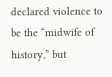declared violence to be the “midwife of history,” but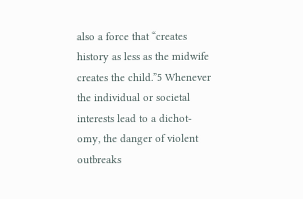also a force that “creates history as less as the midwife creates the child.”5 Whenever the individual or societal interests lead to a dichot- omy, the danger of violent outbreaks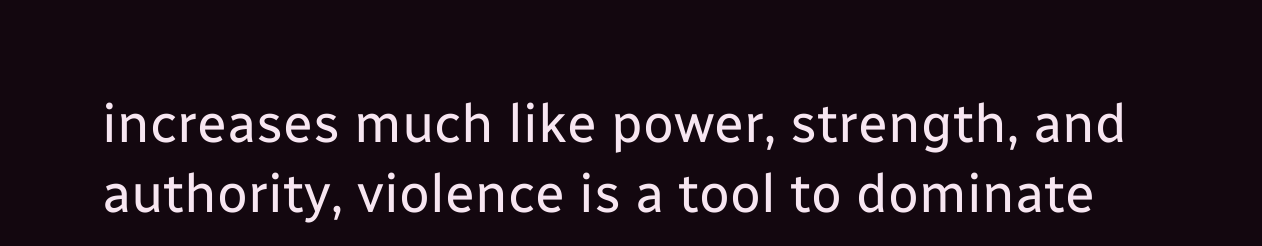increases much like power, strength, and authority, violence is a tool to dominate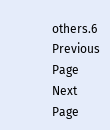others.6
Previous Page Next Page